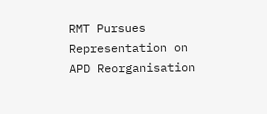RMT Pursues Representation on APD Reorganisation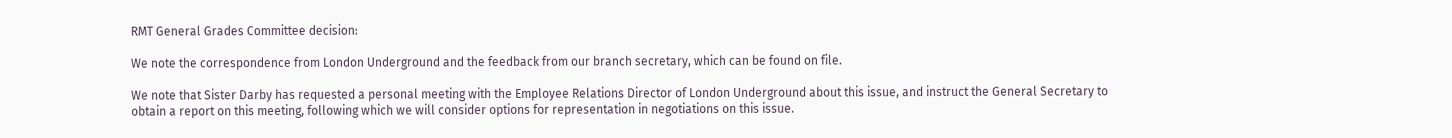RMT General Grades Committee decision:

We note the correspondence from London Underground and the feedback from our branch secretary, which can be found on file.

We note that Sister Darby has requested a personal meeting with the Employee Relations Director of London Underground about this issue, and instruct the General Secretary to obtain a report on this meeting, following which we will consider options for representation in negotiations on this issue.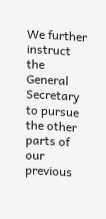We further instruct the General Secretary to pursue the other parts of our previous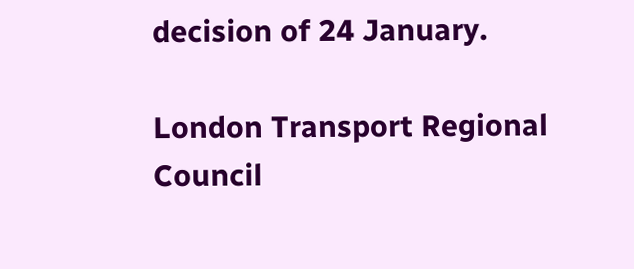decision of 24 January.

London Transport Regional Council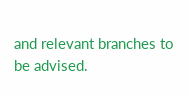and relevant branches to be advised.